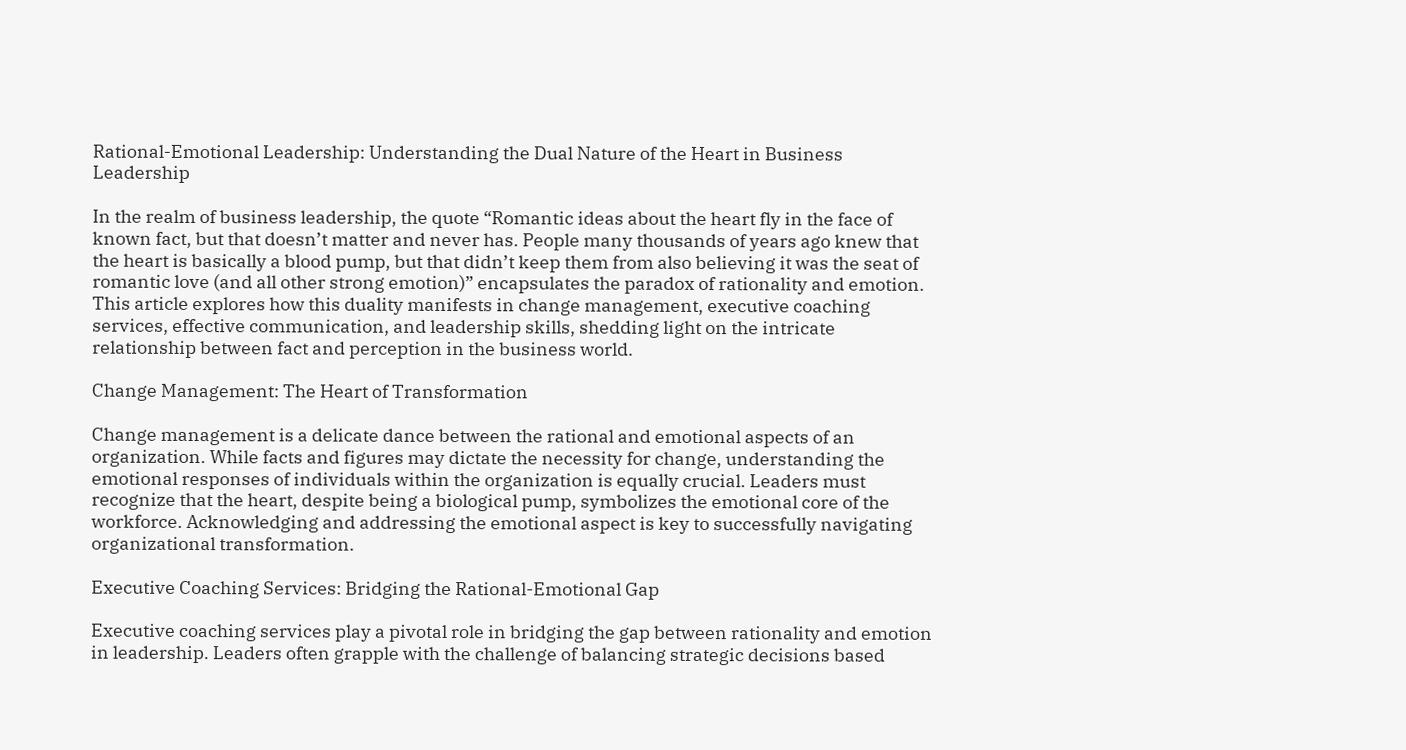Rational-Emotional Leadership: Understanding the Dual Nature of the Heart in Business Leadership

In the realm of business leadership, the quote “Romantic ideas about the heart fly in the face of known fact, but that doesn’t matter and never has. People many thousands of years ago knew that the heart is basically a blood pump, but that didn’t keep them from also believing it was the seat of romantic love (and all other strong emotion)” encapsulates the paradox of rationality and emotion. This article explores how this duality manifests in change management, executive coaching services, effective communication, and leadership skills, shedding light on the intricate relationship between fact and perception in the business world.

Change Management: The Heart of Transformation

Change management is a delicate dance between the rational and emotional aspects of an organization. While facts and figures may dictate the necessity for change, understanding the emotional responses of individuals within the organization is equally crucial. Leaders must recognize that the heart, despite being a biological pump, symbolizes the emotional core of the workforce. Acknowledging and addressing the emotional aspect is key to successfully navigating organizational transformation.

Executive Coaching Services: Bridging the Rational-Emotional Gap

Executive coaching services play a pivotal role in bridging the gap between rationality and emotion in leadership. Leaders often grapple with the challenge of balancing strategic decisions based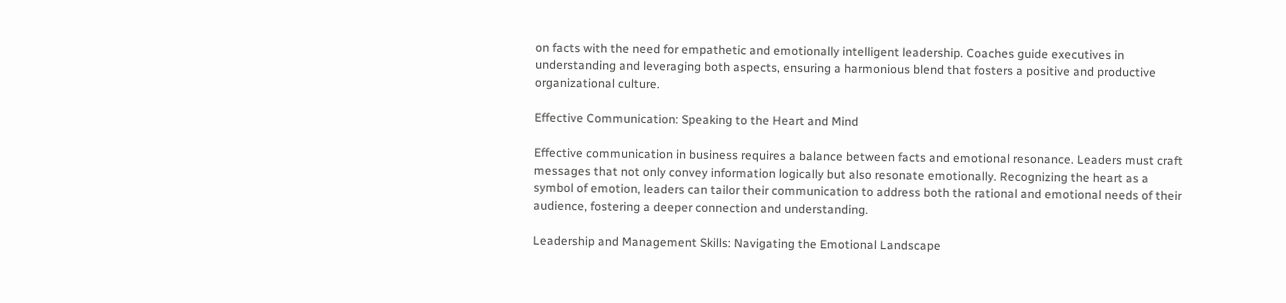on facts with the need for empathetic and emotionally intelligent leadership. Coaches guide executives in understanding and leveraging both aspects, ensuring a harmonious blend that fosters a positive and productive organizational culture.

Effective Communication: Speaking to the Heart and Mind

Effective communication in business requires a balance between facts and emotional resonance. Leaders must craft messages that not only convey information logically but also resonate emotionally. Recognizing the heart as a symbol of emotion, leaders can tailor their communication to address both the rational and emotional needs of their audience, fostering a deeper connection and understanding.

Leadership and Management Skills: Navigating the Emotional Landscape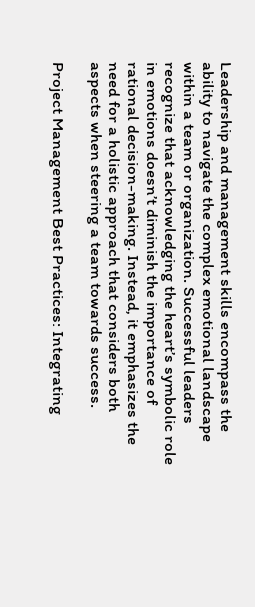Leadership and management skills encompass the ability to navigate the complex emotional landscape within a team or organization. Successful leaders recognize that acknowledging the heart’s symbolic role in emotions doesn’t diminish the importance of rational decision-making. Instead, it emphasizes the need for a holistic approach that considers both aspects when steering a team towards success.

Project Management Best Practices: Integrating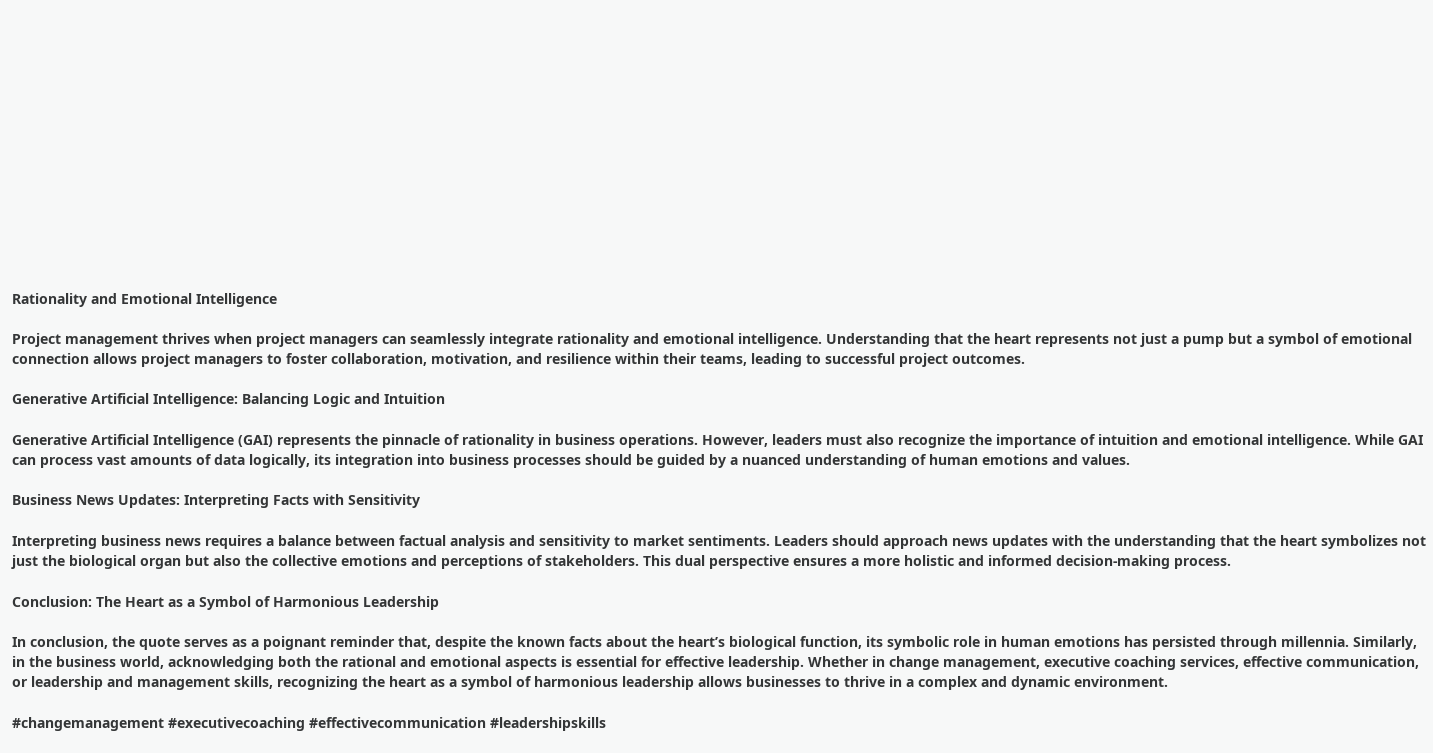Rationality and Emotional Intelligence

Project management thrives when project managers can seamlessly integrate rationality and emotional intelligence. Understanding that the heart represents not just a pump but a symbol of emotional connection allows project managers to foster collaboration, motivation, and resilience within their teams, leading to successful project outcomes.

Generative Artificial Intelligence: Balancing Logic and Intuition

Generative Artificial Intelligence (GAI) represents the pinnacle of rationality in business operations. However, leaders must also recognize the importance of intuition and emotional intelligence. While GAI can process vast amounts of data logically, its integration into business processes should be guided by a nuanced understanding of human emotions and values.

Business News Updates: Interpreting Facts with Sensitivity

Interpreting business news requires a balance between factual analysis and sensitivity to market sentiments. Leaders should approach news updates with the understanding that the heart symbolizes not just the biological organ but also the collective emotions and perceptions of stakeholders. This dual perspective ensures a more holistic and informed decision-making process.

Conclusion: The Heart as a Symbol of Harmonious Leadership

In conclusion, the quote serves as a poignant reminder that, despite the known facts about the heart’s biological function, its symbolic role in human emotions has persisted through millennia. Similarly, in the business world, acknowledging both the rational and emotional aspects is essential for effective leadership. Whether in change management, executive coaching services, effective communication, or leadership and management skills, recognizing the heart as a symbol of harmonious leadership allows businesses to thrive in a complex and dynamic environment.

#changemanagement #executivecoaching #effectivecommunication #leadershipskills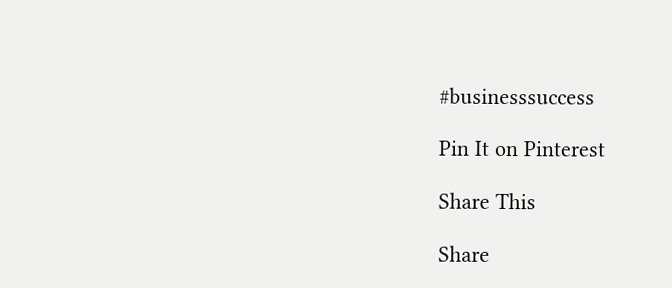#businesssuccess

Pin It on Pinterest

Share This

Share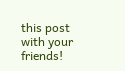this post with your friends!